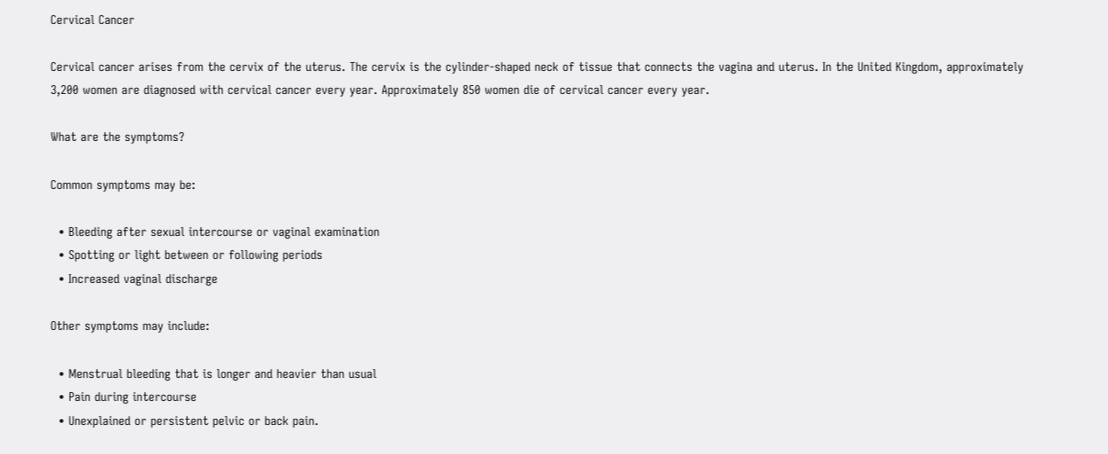Cervical Cancer

Cervical cancer arises from the cervix of the uterus. The cervix is the cylinder-shaped neck of tissue that connects the vagina and uterus. In the United Kingdom, approximately 3,200 women are diagnosed with cervical cancer every year. Approximately 850 women die of cervical cancer every year.

What are the symptoms?

Common symptoms may be:

  • Bleeding after sexual intercourse or vaginal examination
  • Spotting or light between or following periods
  • Increased vaginal discharge

Other symptoms may include:

  • Menstrual bleeding that is longer and heavier than usual
  • Pain during intercourse
  • Unexplained or persistent pelvic or back pain.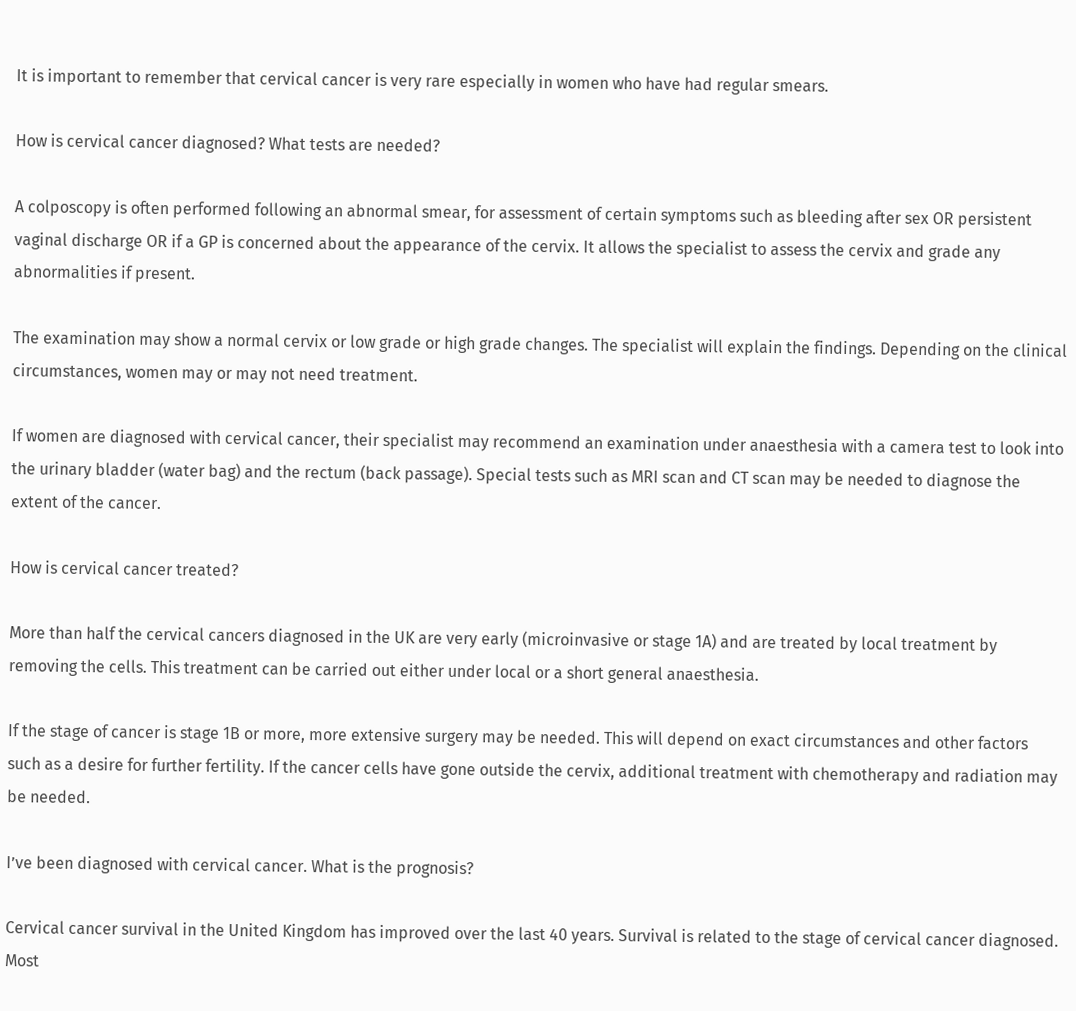It is important to remember that cervical cancer is very rare especially in women who have had regular smears.

How is cervical cancer diagnosed? What tests are needed?

A colposcopy is often performed following an abnormal smear, for assessment of certain symptoms such as bleeding after sex OR persistent vaginal discharge OR if a GP is concerned about the appearance of the cervix. It allows the specialist to assess the cervix and grade any abnormalities if present.

The examination may show a normal cervix or low grade or high grade changes. The specialist will explain the findings. Depending on the clinical circumstances, women may or may not need treatment.

If women are diagnosed with cervical cancer, their specialist may recommend an examination under anaesthesia with a camera test to look into the urinary bladder (water bag) and the rectum (back passage). Special tests such as MRI scan and CT scan may be needed to diagnose the extent of the cancer.

How is cervical cancer treated?

More than half the cervical cancers diagnosed in the UK are very early (microinvasive or stage 1A) and are treated by local treatment by removing the cells. This treatment can be carried out either under local or a short general anaesthesia.

If the stage of cancer is stage 1B or more, more extensive surgery may be needed. This will depend on exact circumstances and other factors such as a desire for further fertility. If the cancer cells have gone outside the cervix, additional treatment with chemotherapy and radiation may be needed.

I’ve been diagnosed with cervical cancer. What is the prognosis?

Cervical cancer survival in the United Kingdom has improved over the last 40 years. Survival is related to the stage of cervical cancer diagnosed. Most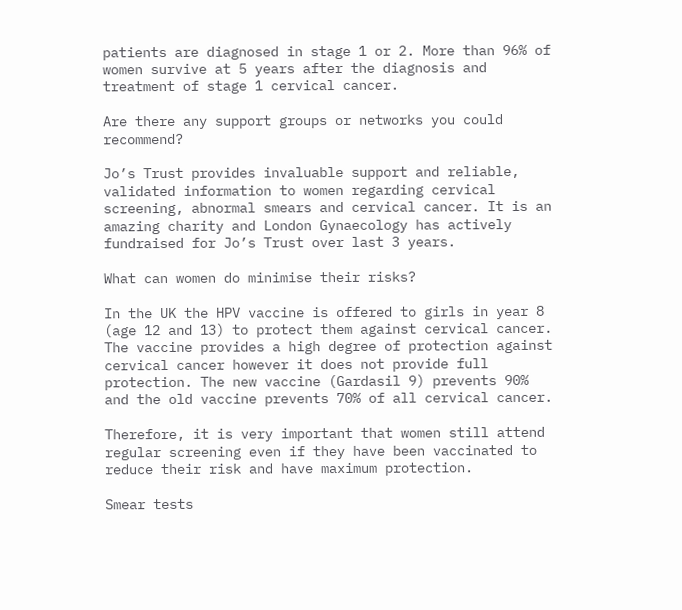patients are diagnosed in stage 1 or 2. More than 96% of women survive at 5 years after the diagnosis and treatment of stage 1 cervical cancer.

Are there any support groups or networks you could recommend?

Jo’s Trust provides invaluable support and reliable, validated information to women regarding cervical screening, abnormal smears and cervical cancer. It is an amazing charity and London Gynaecology has actively fundraised for Jo’s Trust over last 3 years.

What can women do minimise their risks?

In the UK the HPV vaccine is offered to girls in year 8 (age 12 and 13) to protect them against cervical cancer. The vaccine provides a high degree of protection against cervical cancer however it does not provide full protection. The new vaccine (Gardasil 9) prevents 90% and the old vaccine prevents 70% of all cervical cancer.

Therefore, it is very important that women still attend regular screening even if they have been vaccinated to reduce their risk and have maximum protection.

Smear tests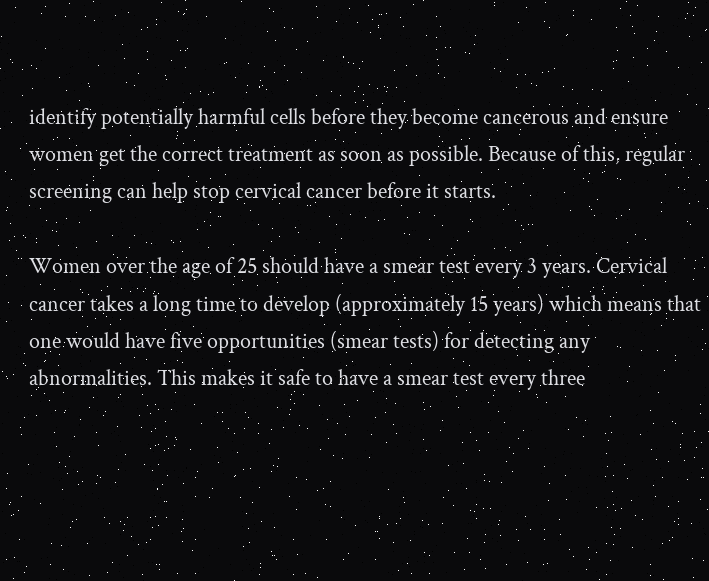identify potentially harmful cells before they become cancerous and ensure women get the correct treatment as soon as possible. Because of this, regular screening can help stop cervical cancer before it starts.

Women over the age of 25 should have a smear test every 3 years. Cervical cancer takes a long time to develop (approximately 15 years) which means that one would have five opportunities (smear tests) for detecting any abnormalities. This makes it safe to have a smear test every three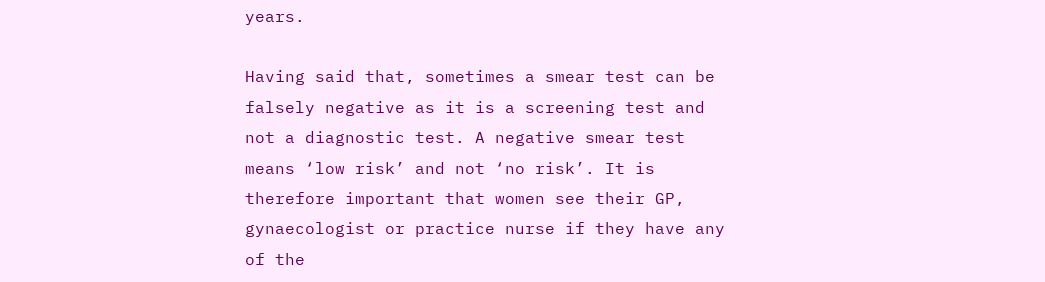years.

Having said that, sometimes a smear test can be falsely negative as it is a screening test and not a diagnostic test. A negative smear test means ‘low risk’ and not ‘no risk’. It is therefore important that women see their GP, gynaecologist or practice nurse if they have any of the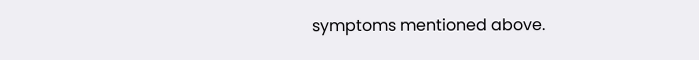symptoms mentioned above.